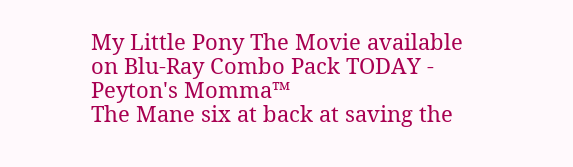My Little Pony The Movie available on Blu-Ray Combo Pack TODAY - Peyton's Momma™
The Mane six at back at saving the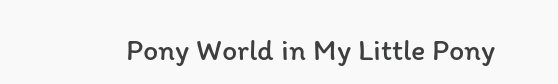Pony World in My Little Pony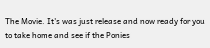The Movie. It's was just release and now ready for you to take home and see if the Ponies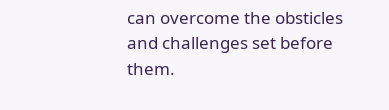can overcome the obsticles and challenges set before them.